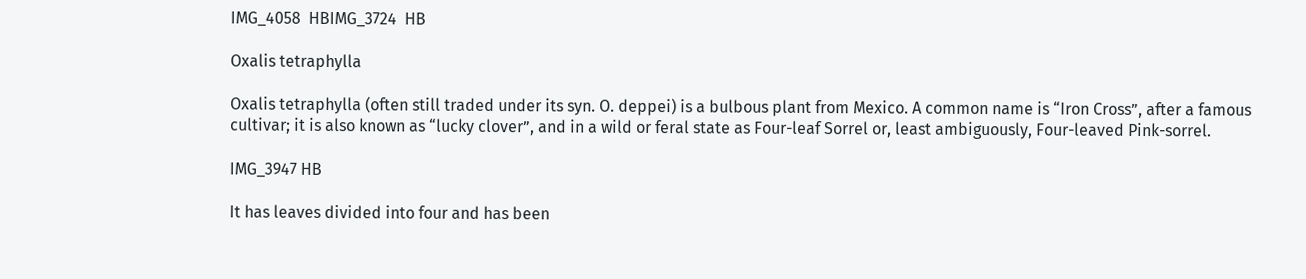IMG_4058  HBIMG_3724  HB

Oxalis tetraphylla

Oxalis tetraphylla (often still traded under its syn. O. deppei) is a bulbous plant from Mexico. A common name is “Iron Cross”, after a famous cultivar; it is also known as “lucky clover”, and in a wild or feral state as Four-leaf Sorrel or, least ambiguously, Four-leaved Pink-sorrel.

IMG_3947 HB

It has leaves divided into four and has been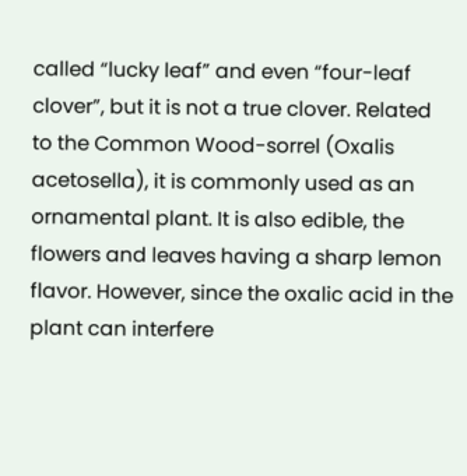called “lucky leaf” and even “four-leaf clover”, but it is not a true clover. Related to the Common Wood-sorrel (Oxalis acetosella), it is commonly used as an ornamental plant. It is also edible, the flowers and leaves having a sharp lemon flavor. However, since the oxalic acid in the plant can interfere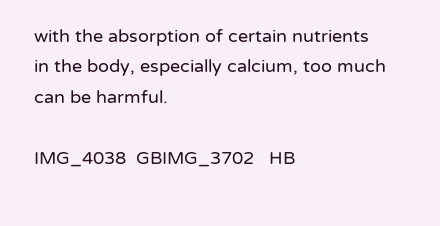with the absorption of certain nutrients in the body, especially calcium, too much can be harmful.

IMG_4038  GBIMG_3702   HB